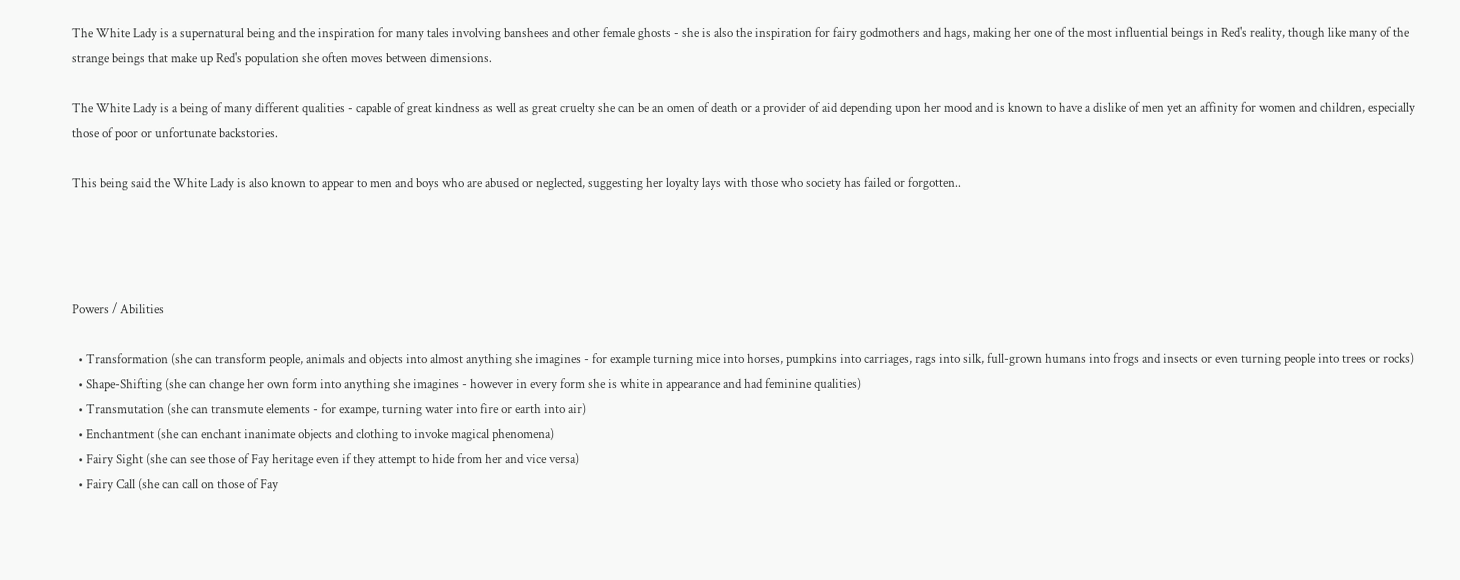The White Lady is a supernatural being and the inspiration for many tales involving banshees and other female ghosts - she is also the inspiration for fairy godmothers and hags, making her one of the most influential beings in Red's reality, though like many of the strange beings that make up Red's population she often moves between dimensions.

The White Lady is a being of many different qualities - capable of great kindness as well as great cruelty she can be an omen of death or a provider of aid depending upon her mood and is known to have a dislike of men yet an affinity for women and children, especially those of poor or unfortunate backstories.

This being said the White Lady is also known to appear to men and boys who are abused or neglected, suggesting her loyalty lays with those who society has failed or forgotten..




Powers / Abilities

  • Transformation (she can transform people, animals and objects into almost anything she imagines - for example turning mice into horses, pumpkins into carriages, rags into silk, full-grown humans into frogs and insects or even turning people into trees or rocks)
  • Shape-Shifting (she can change her own form into anything she imagines - however in every form she is white in appearance and had feminine qualities)
  • Transmutation (she can transmute elements - for exampe, turning water into fire or earth into air)
  • Enchantment (she can enchant inanimate objects and clothing to invoke magical phenomena)
  • Fairy Sight (she can see those of Fay heritage even if they attempt to hide from her and vice versa)
  • Fairy Call (she can call on those of Fay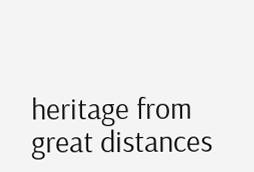heritage from great distances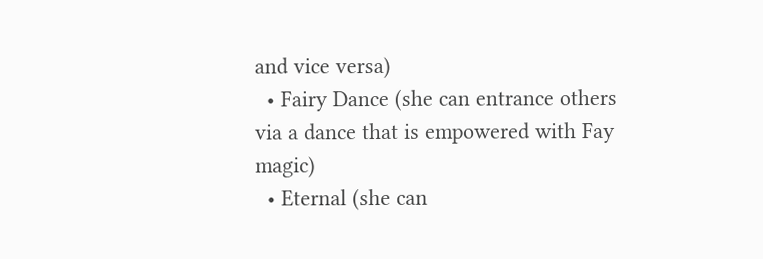and vice versa)
  • Fairy Dance (she can entrance others via a dance that is empowered with Fay magic)
  • Eternal (she can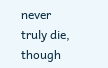never truly die, though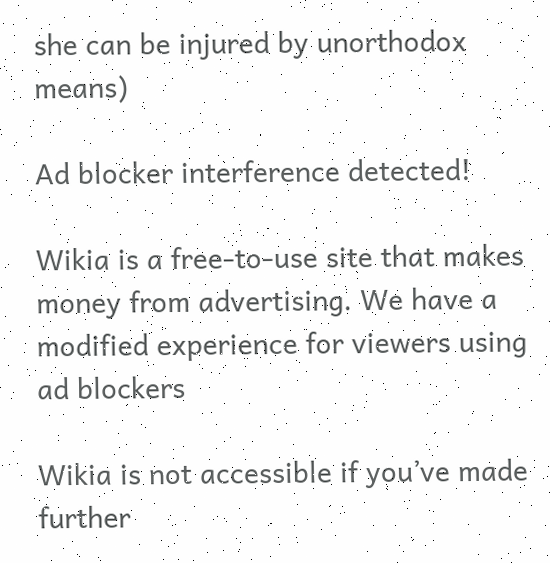she can be injured by unorthodox means)

Ad blocker interference detected!

Wikia is a free-to-use site that makes money from advertising. We have a modified experience for viewers using ad blockers

Wikia is not accessible if you’ve made further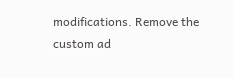modifications. Remove the custom ad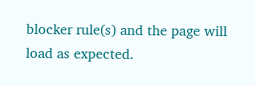blocker rule(s) and the page will load as expected.